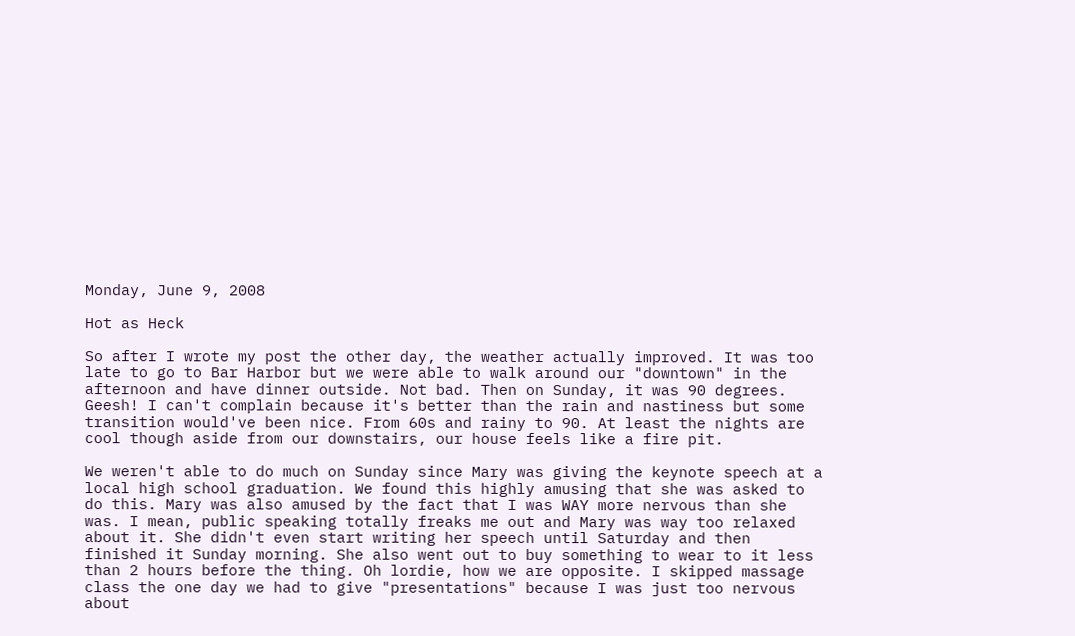Monday, June 9, 2008

Hot as Heck

So after I wrote my post the other day, the weather actually improved. It was too late to go to Bar Harbor but we were able to walk around our "downtown" in the afternoon and have dinner outside. Not bad. Then on Sunday, it was 90 degrees. Geesh! I can't complain because it's better than the rain and nastiness but some transition would've been nice. From 60s and rainy to 90. At least the nights are cool though aside from our downstairs, our house feels like a fire pit.

We weren't able to do much on Sunday since Mary was giving the keynote speech at a local high school graduation. We found this highly amusing that she was asked to do this. Mary was also amused by the fact that I was WAY more nervous than she was. I mean, public speaking totally freaks me out and Mary was way too relaxed about it. She didn't even start writing her speech until Saturday and then finished it Sunday morning. She also went out to buy something to wear to it less than 2 hours before the thing. Oh lordie, how we are opposite. I skipped massage class the one day we had to give "presentations" because I was just too nervous about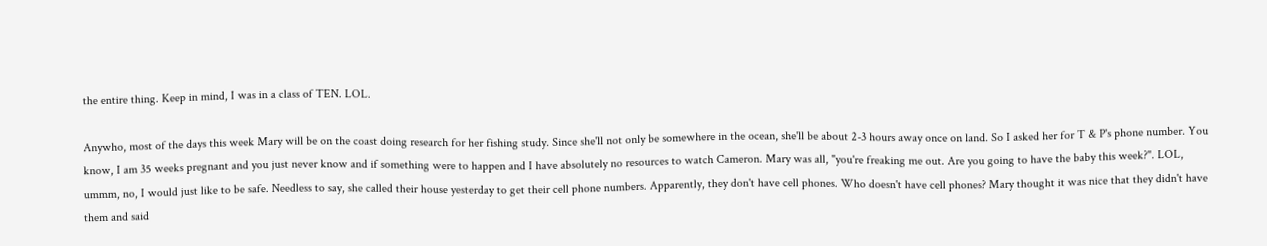the entire thing. Keep in mind, I was in a class of TEN. LOL.

Anywho, most of the days this week Mary will be on the coast doing research for her fishing study. Since she'll not only be somewhere in the ocean, she'll be about 2-3 hours away once on land. So I asked her for T & P's phone number. You know, I am 35 weeks pregnant and you just never know and if something were to happen and I have absolutely no resources to watch Cameron. Mary was all, "you're freaking me out. Are you going to have the baby this week?". LOL, ummm, no, I would just like to be safe. Needless to say, she called their house yesterday to get their cell phone numbers. Apparently, they don't have cell phones. Who doesn't have cell phones? Mary thought it was nice that they didn't have them and said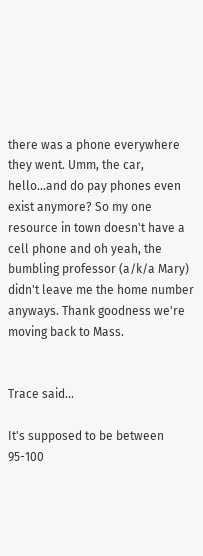there was a phone everywhere they went. Umm, the car, hello...and do pay phones even exist anymore? So my one resource in town doesn't have a cell phone and oh yeah, the bumbling professor (a/k/a Mary) didn't leave me the home number anyways. Thank goodness we're moving back to Mass.


Trace said...

It's supposed to be between 95-100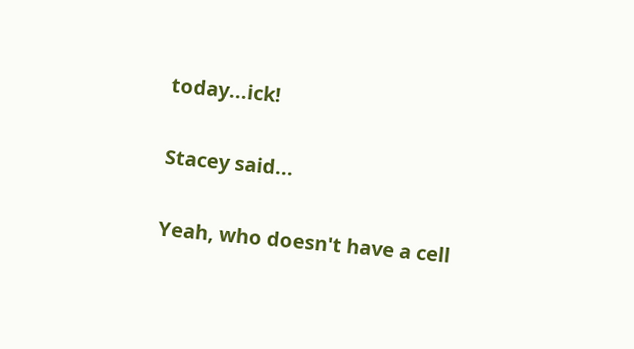today...ick!

Stacey said...

Yeah, who doesn't have a cell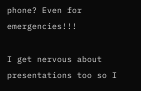phone? Even for emergencies!!!

I get nervous about presentations too so I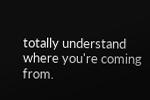totally understand where you're coming from.